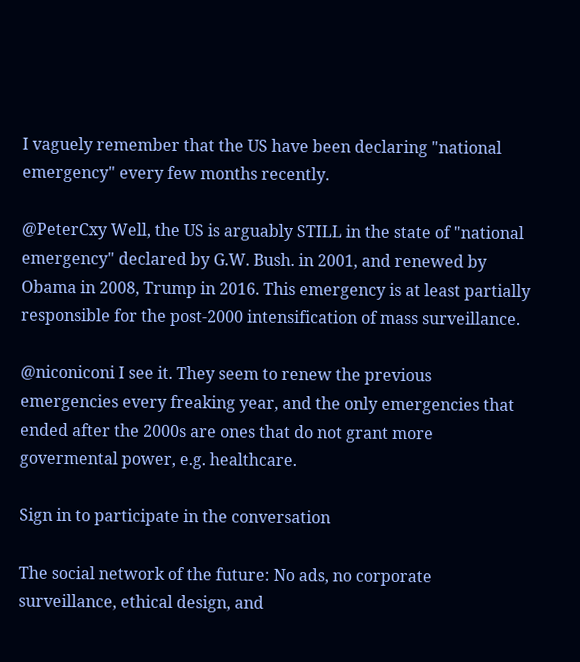I vaguely remember that the US have been declaring "national emergency" every few months recently.

@PeterCxy Well, the US is arguably STILL in the state of "national emergency" declared by G.W. Bush. in 2001, and renewed by Obama in 2008, Trump in 2016. This emergency is at least partially responsible for the post-2000 intensification of mass surveillance.

@niconiconi I see it. They seem to renew the previous emergencies every freaking year, and the only emergencies that ended after the 2000s are ones that do not grant more govermental power, e.g. healthcare.

Sign in to participate in the conversation

The social network of the future: No ads, no corporate surveillance, ethical design, and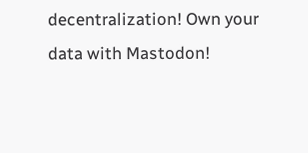decentralization! Own your data with Mastodon!